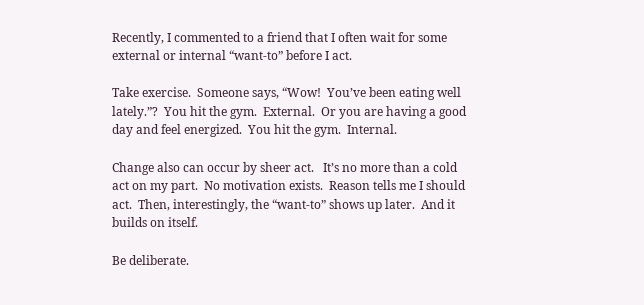Recently, I commented to a friend that I often wait for some external or internal “want-to” before I act.

Take exercise.  Someone says, “Wow!  You’ve been eating well lately.”?  You hit the gym.  External.  Or you are having a good day and feel energized.  You hit the gym.  Internal.

Change also can occur by sheer act.   It’s no more than a cold act on my part.  No motivation exists.  Reason tells me I should act.  Then, interestingly, the “want-to” shows up later.  And it builds on itself.

Be deliberate.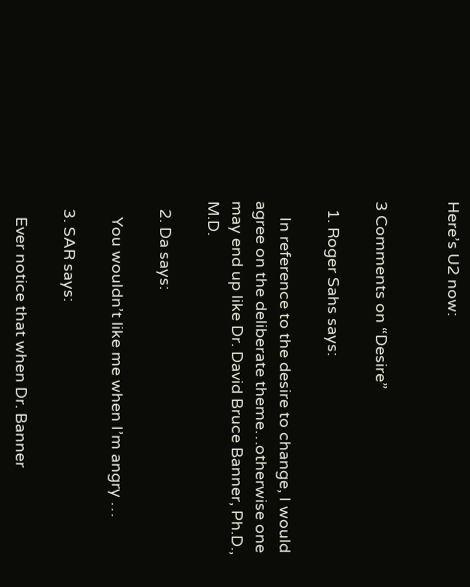Here’s U2 now:


3 Comments on “Desire”

  1. Roger Sahs says:

    In reference to the desire to change, I would agree on the deliberate theme…otherwise one may end up like Dr. David Bruce Banner, Ph.D., M.D.

  2. Da says:

    You wouldn’t like me when I’m angry …

  3. SAR says:

    Ever notice that when Dr. Banner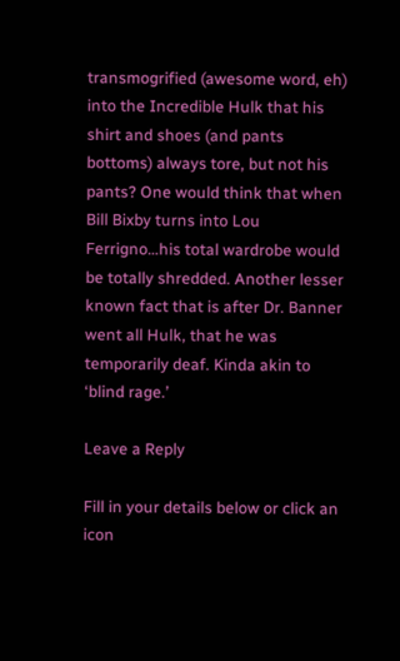transmogrified (awesome word, eh) into the Incredible Hulk that his shirt and shoes (and pants bottoms) always tore, but not his pants? One would think that when Bill Bixby turns into Lou Ferrigno…his total wardrobe would be totally shredded. Another lesser known fact that is after Dr. Banner went all Hulk, that he was temporarily deaf. Kinda akin to ‘blind rage.’

Leave a Reply

Fill in your details below or click an icon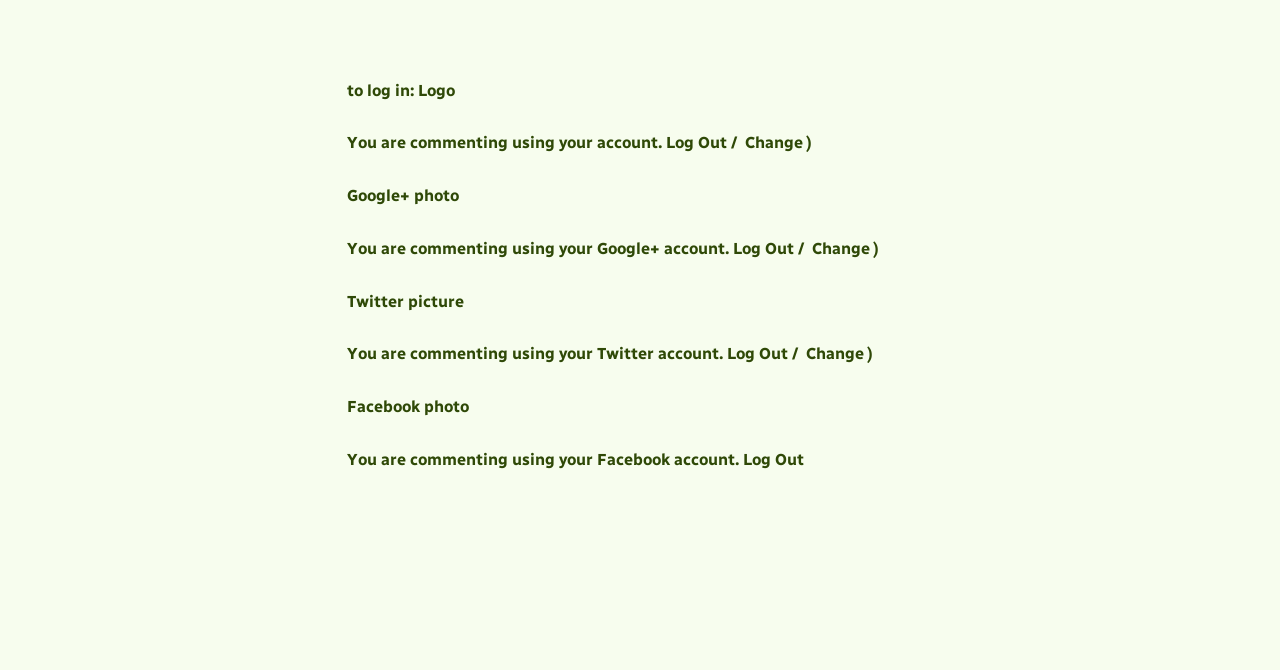to log in: Logo

You are commenting using your account. Log Out /  Change )

Google+ photo

You are commenting using your Google+ account. Log Out /  Change )

Twitter picture

You are commenting using your Twitter account. Log Out /  Change )

Facebook photo

You are commenting using your Facebook account. Log Out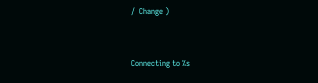/  Change )


Connecting to %s